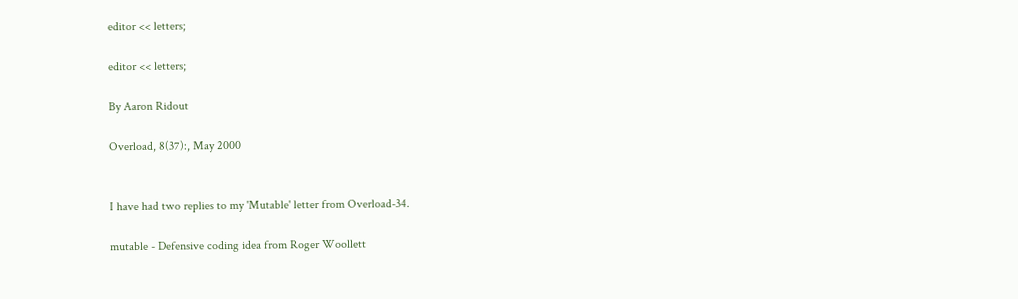editor << letters;

editor << letters;

By Aaron Ridout

Overload, 8(37):, May 2000


I have had two replies to my 'Mutable' letter from Overload-34.

mutable - Defensive coding idea from Roger Woollett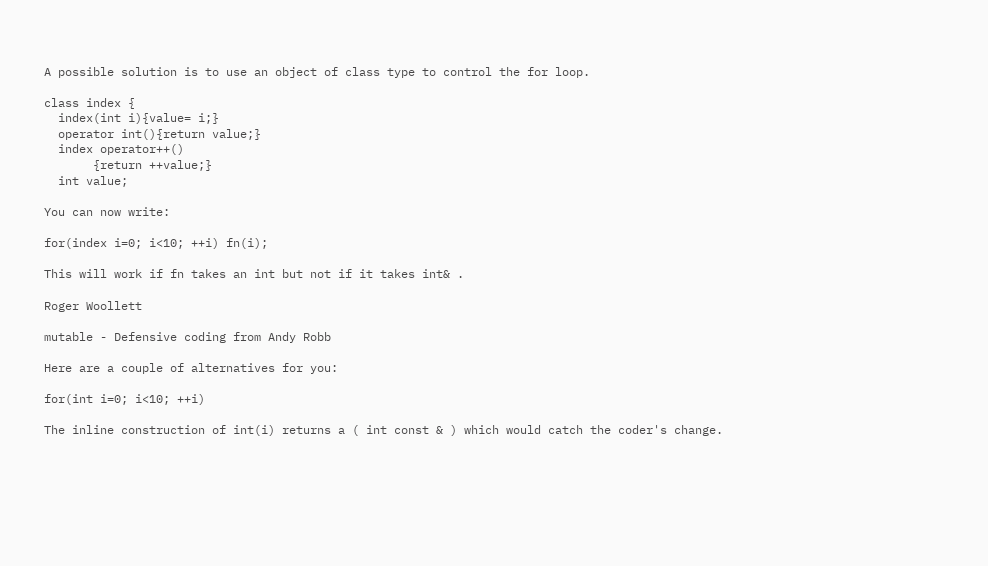A possible solution is to use an object of class type to control the for loop.

class index {
  index(int i){value= i;}
  operator int(){return value;}
  index operator++()
       {return ++value;}
  int value;

You can now write:

for(index i=0; i<10; ++i) fn(i);

This will work if fn takes an int but not if it takes int& .

Roger Woollett

mutable - Defensive coding from Andy Robb

Here are a couple of alternatives for you:

for(int i=0; i<10; ++i)

The inline construction of int(i) returns a ( int const & ) which would catch the coder's change.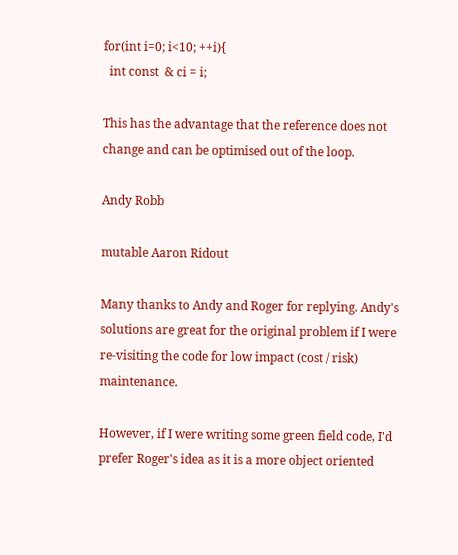for(int i=0; i<10; ++i){
  int const  & ci = i;

This has the advantage that the reference does not change and can be optimised out of the loop.

Andy Robb

mutable Aaron Ridout

Many thanks to Andy and Roger for replying. Andy's solutions are great for the original problem if I were re-visiting the code for low impact (cost / risk) maintenance.

However, if I were writing some green field code, I'd prefer Roger's idea as it is a more object oriented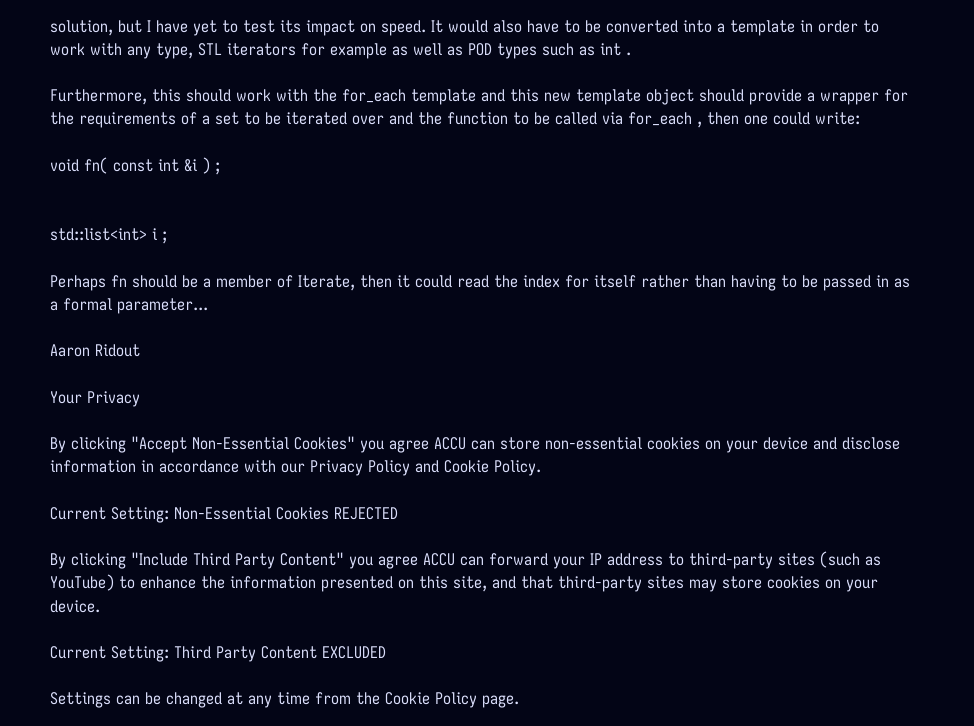solution, but I have yet to test its impact on speed. It would also have to be converted into a template in order to work with any type, STL iterators for example as well as POD types such as int .

Furthermore, this should work with the for_each template and this new template object should provide a wrapper for the requirements of a set to be iterated over and the function to be called via for_each , then one could write:

void fn( const int &i ) ;


std::list<int> i ;

Perhaps fn should be a member of Iterate, then it could read the index for itself rather than having to be passed in as a formal parameter...

Aaron Ridout

Your Privacy

By clicking "Accept Non-Essential Cookies" you agree ACCU can store non-essential cookies on your device and disclose information in accordance with our Privacy Policy and Cookie Policy.

Current Setting: Non-Essential Cookies REJECTED

By clicking "Include Third Party Content" you agree ACCU can forward your IP address to third-party sites (such as YouTube) to enhance the information presented on this site, and that third-party sites may store cookies on your device.

Current Setting: Third Party Content EXCLUDED

Settings can be changed at any time from the Cookie Policy page.